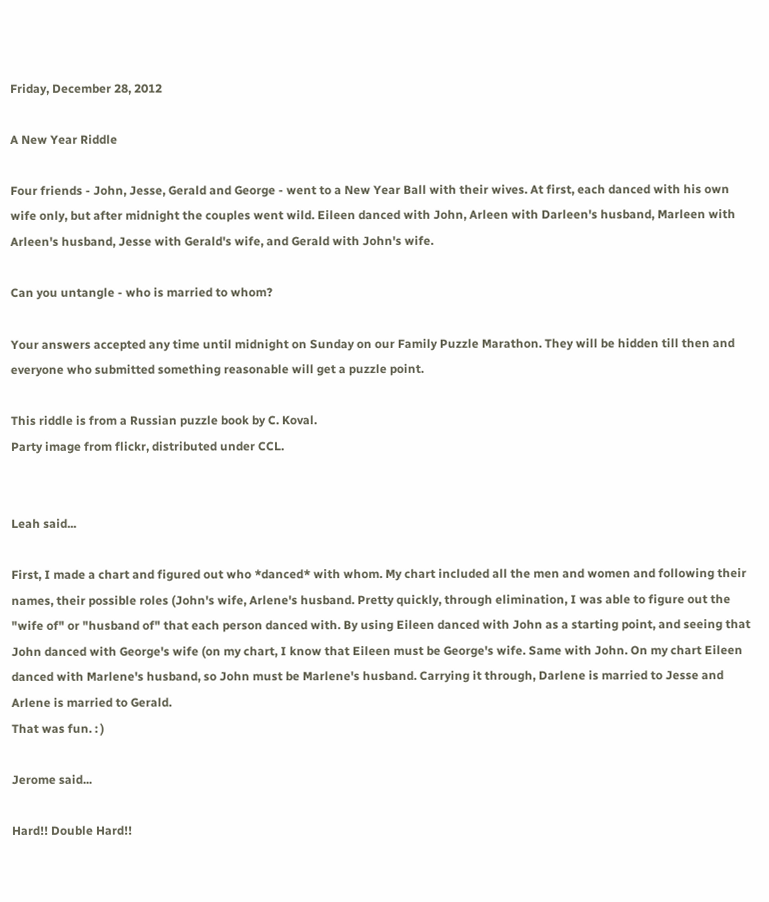Friday, December 28, 2012

A New Year Riddle

Four friends - John, Jesse, Gerald and George - went to a New Year Ball with their wives. At first, each danced with his own wife only, but after midnight the couples went wild. Eileen danced with John, Arleen with Darleen's husband, Marleen with Arleen's husband, Jesse with Gerald's wife, and Gerald with John's wife.

Can you untangle - who is married to whom?

Your answers accepted any time until midnight on Sunday on our Family Puzzle Marathon. They will be hidden till then and everyone who submitted something reasonable will get a puzzle point.

This riddle is from a Russian puzzle book by C. Koval.
Party image from flickr, distributed under CCL.


Leah said...

First, I made a chart and figured out who *danced* with whom. My chart included all the men and women and following their names, their possible roles (John's wife, Arlene's husband. Pretty quickly, through elimination, I was able to figure out the "wife of" or "husband of" that each person danced with. By using Eileen danced with John as a starting point, and seeing that John danced with George's wife (on my chart, I know that Eileen must be George's wife. Same with John. On my chart Eileen danced with Marlene's husband, so John must be Marlene's husband. Carrying it through, Darlene is married to Jesse and Arlene is married to Gerald.
That was fun. : )

Jerome said...

Hard!! Double Hard!!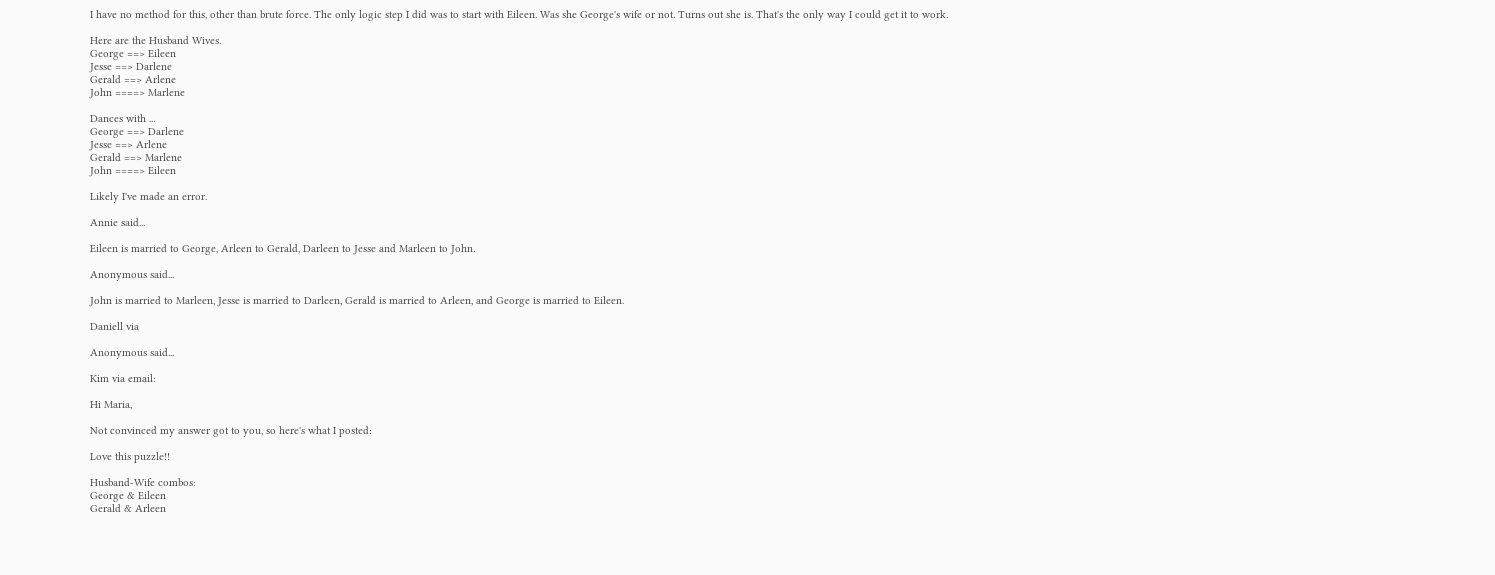I have no method for this, other than brute force. The only logic step I did was to start with Eileen. Was she George's wife or not. Turns out she is. That's the only way I could get it to work.

Here are the Husband Wives.
George ==> Eileen
Jesse ==> Darlene
Gerald ==> Arlene
John ====> Marlene

Dances with ...
George ==> Darlene
Jesse ==> Arlene
Gerald ==> Marlene
John ====> Eileen

Likely I've made an error.

Annie said...

Eileen is married to George, Arleen to Gerald, Darleen to Jesse and Marleen to John.

Anonymous said...

John is married to Marleen, Jesse is married to Darleen, Gerald is married to Arleen, and George is married to Eileen.

Daniell via

Anonymous said...

Kim via email:

Hi Maria,

Not convinced my answer got to you, so here's what I posted:

Love this puzzle!!

Husband-Wife combos:
George & Eileen
Gerald & Arleen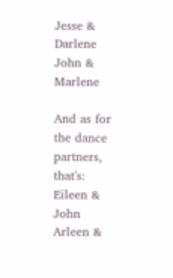Jesse & Darlene
John & Marlene

And as for the dance partners, that's:
Eileen & John
Arleen &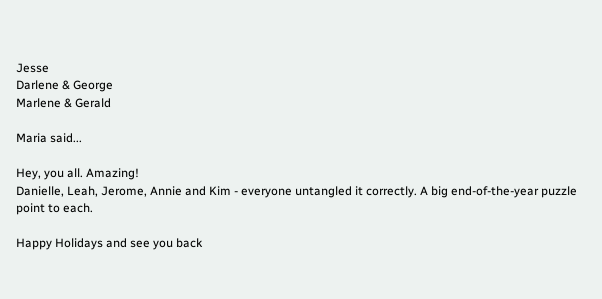Jesse
Darlene & George
Marlene & Gerald

Maria said...

Hey, you all. Amazing!
Danielle, Leah, Jerome, Annie and Kim - everyone untangled it correctly. A big end-of-the-year puzzle point to each.

Happy Holidays and see you back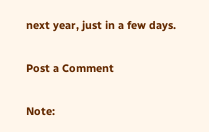next year, just in a few days.

Post a Comment

Note: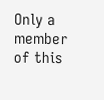Only a member of this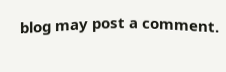blog may post a comment.